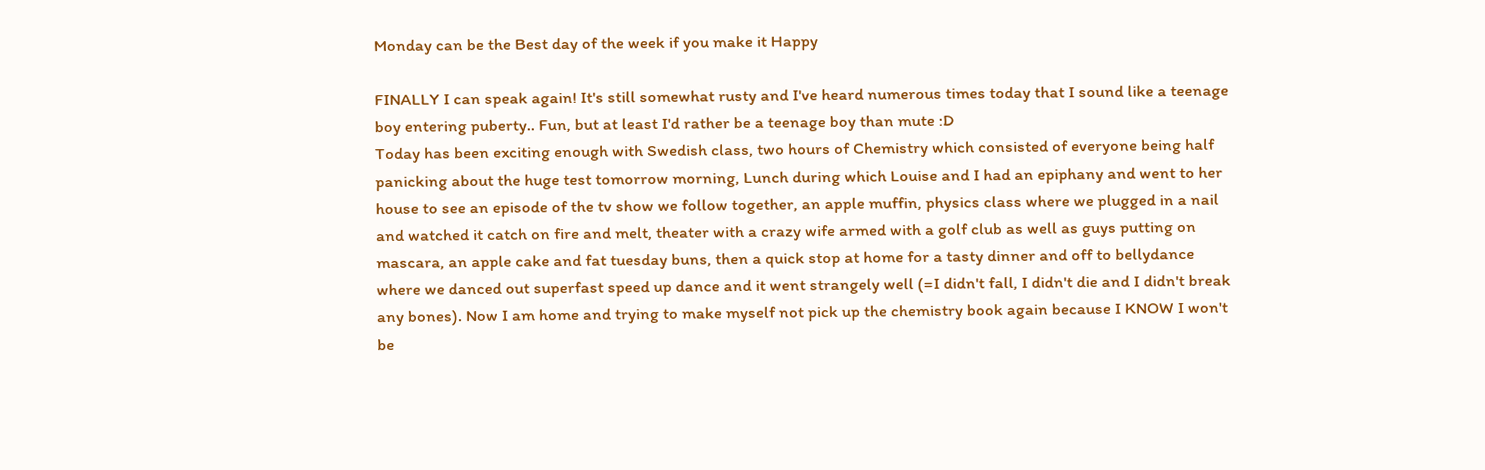Monday can be the Best day of the week if you make it Happy

FINALLY I can speak again! It's still somewhat rusty and I've heard numerous times today that I sound like a teenage boy entering puberty.. Fun, but at least I'd rather be a teenage boy than mute :D
Today has been exciting enough with Swedish class, two hours of Chemistry which consisted of everyone being half panicking about the huge test tomorrow morning, Lunch during which Louise and I had an epiphany and went to her house to see an episode of the tv show we follow together, an apple muffin, physics class where we plugged in a nail and watched it catch on fire and melt, theater with a crazy wife armed with a golf club as well as guys putting on mascara, an apple cake and fat tuesday buns, then a quick stop at home for a tasty dinner and off to bellydance where we danced out superfast speed up dance and it went strangely well (=I didn't fall, I didn't die and I didn't break any bones). Now I am home and trying to make myself not pick up the chemistry book again because I KNOW I won't be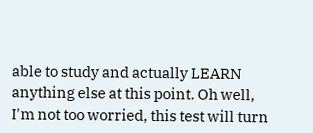able to study and actually LEARN anything else at this point. Oh well, I'm not too worried, this test will turn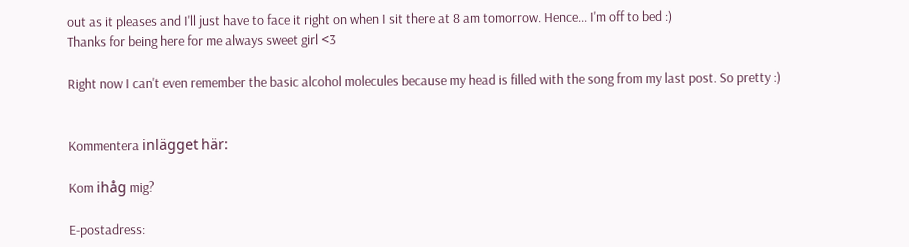out as it pleases and I'll just have to face it right on when I sit there at 8 am tomorrow. Hence... I'm off to bed :)
Thanks for being here for me always sweet girl <3

Right now I can't even remember the basic alcohol molecules because my head is filled with the song from my last post. So pretty :)


Kommentera inlägget här:

Kom ihåg mig?

E-postadress: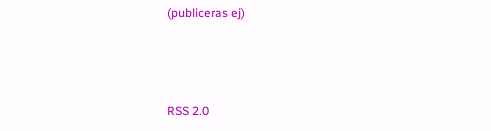(publiceras ej)



RSS 2.0